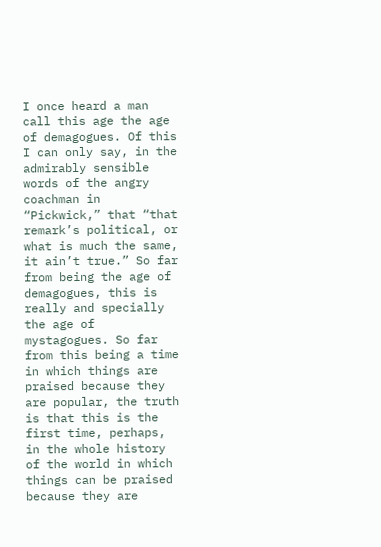I once heard a man call this age the age of demagogues. Of this I can only say, in the admirably sensible words of the angry coachman in “Pickwick,” that “that remark’s political, or what is much the same, it ain’t true.” So far from being the age of demagogues, this is really and specially the age of mystagogues. So far from this being a time in which things are praised because they are popular, the truth is that this is the first time, perhaps, in the whole history of the world in which things can be praised because they are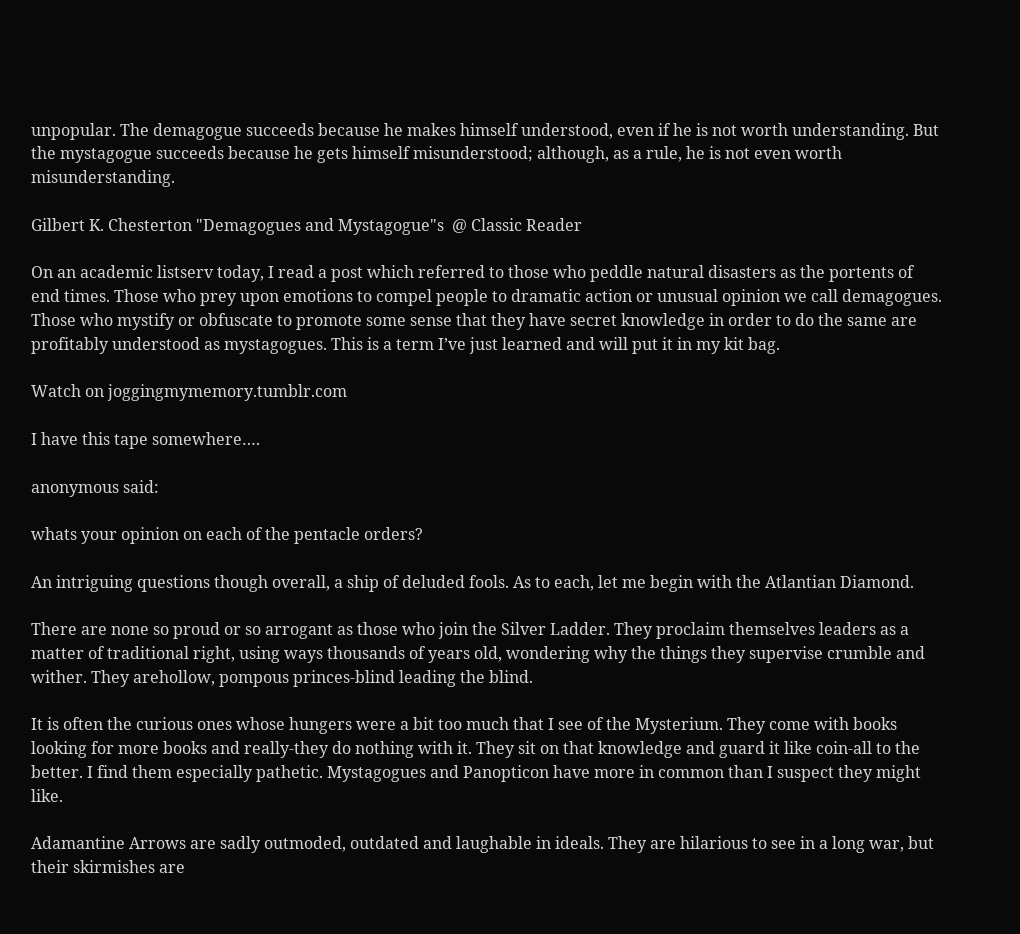unpopular. The demagogue succeeds because he makes himself understood, even if he is not worth understanding. But the mystagogue succeeds because he gets himself misunderstood; although, as a rule, he is not even worth misunderstanding.

Gilbert K. Chesterton "Demagogues and Mystagogue"s  @ Classic Reader

On an academic listserv today, I read a post which referred to those who peddle natural disasters as the portents of end times. Those who prey upon emotions to compel people to dramatic action or unusual opinion we call demagogues. Those who mystify or obfuscate to promote some sense that they have secret knowledge in order to do the same are profitably understood as mystagogues. This is a term I’ve just learned and will put it in my kit bag.

Watch on joggingmymemory.tumblr.com

I have this tape somewhere….

anonymous said:

whats your opinion on each of the pentacle orders?

An intriguing questions though overall, a ship of deluded fools. As to each, let me begin with the Atlantian Diamond.

There are none so proud or so arrogant as those who join the Silver Ladder. They proclaim themselves leaders as a matter of traditional right, using ways thousands of years old, wondering why the things they supervise crumble and wither. They arehollow, pompous princes-blind leading the blind.

It is often the curious ones whose hungers were a bit too much that I see of the Mysterium. They come with books looking for more books and really-they do nothing with it. They sit on that knowledge and guard it like coin-all to the better. I find them especially pathetic. Mystagogues and Panopticon have more in common than I suspect they might like.

Adamantine Arrows are sadly outmoded, outdated and laughable in ideals. They are hilarious to see in a long war, but their skirmishes are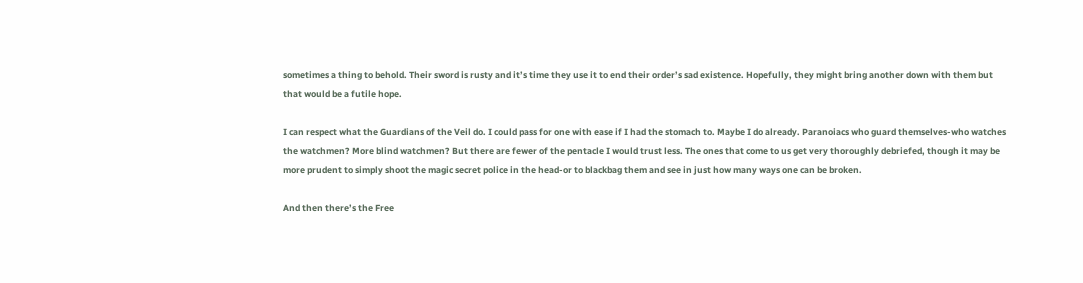sometimes a thing to behold. Their sword is rusty and it’s time they use it to end their order’s sad existence. Hopefully, they might bring another down with them but that would be a futile hope.

I can respect what the Guardians of the Veil do. I could pass for one with ease if I had the stomach to. Maybe I do already. Paranoiacs who guard themselves-who watches the watchmen? More blind watchmen? But there are fewer of the pentacle I would trust less. The ones that come to us get very thoroughly debriefed, though it may be more prudent to simply shoot the magic secret police in the head-or to blackbag them and see in just how many ways one can be broken.

And then there’s the Free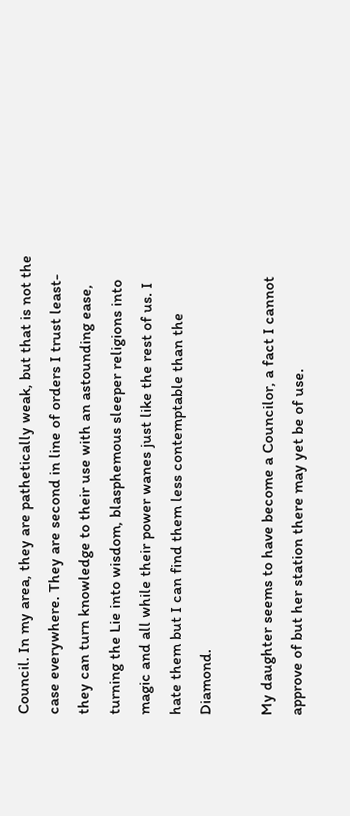Council. In my area, they are pathetically weak, but that is not the case everywhere. They are second in line of orders I trust least-they can turn knowledge to their use with an astounding ease, turning the Lie into wisdom, blasphemous sleeper religions into magic and all while their power wanes just like the rest of us. I hate them but I can find them less contemptable than the Diamond.

My daughter seems to have become a Councilor, a fact I cannot approve of but her station there may yet be of use.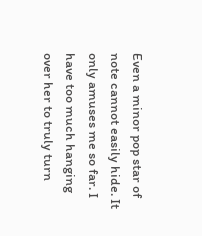Even a minor pop star of note cannot easily hide. It only amuses me so far. I have too much hanging over her to truly turn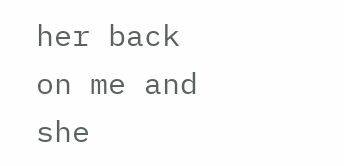her back on me and she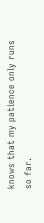knows that my patience only runs so far.